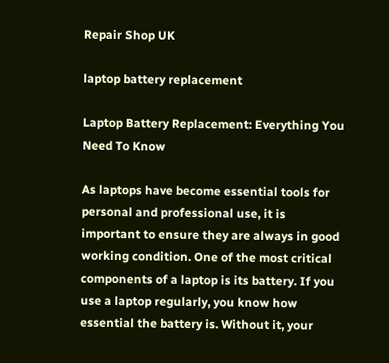Repair Shop UK

laptop battery replacement

Laptop Battery Replacement: Everything You Need To Know

As laptops have become essential tools for personal and professional use, it is important to ensure they are always in good working condition. One of the most critical components of a laptop is its battery. If you use a laptop regularly, you know how essential the battery is. Without it, your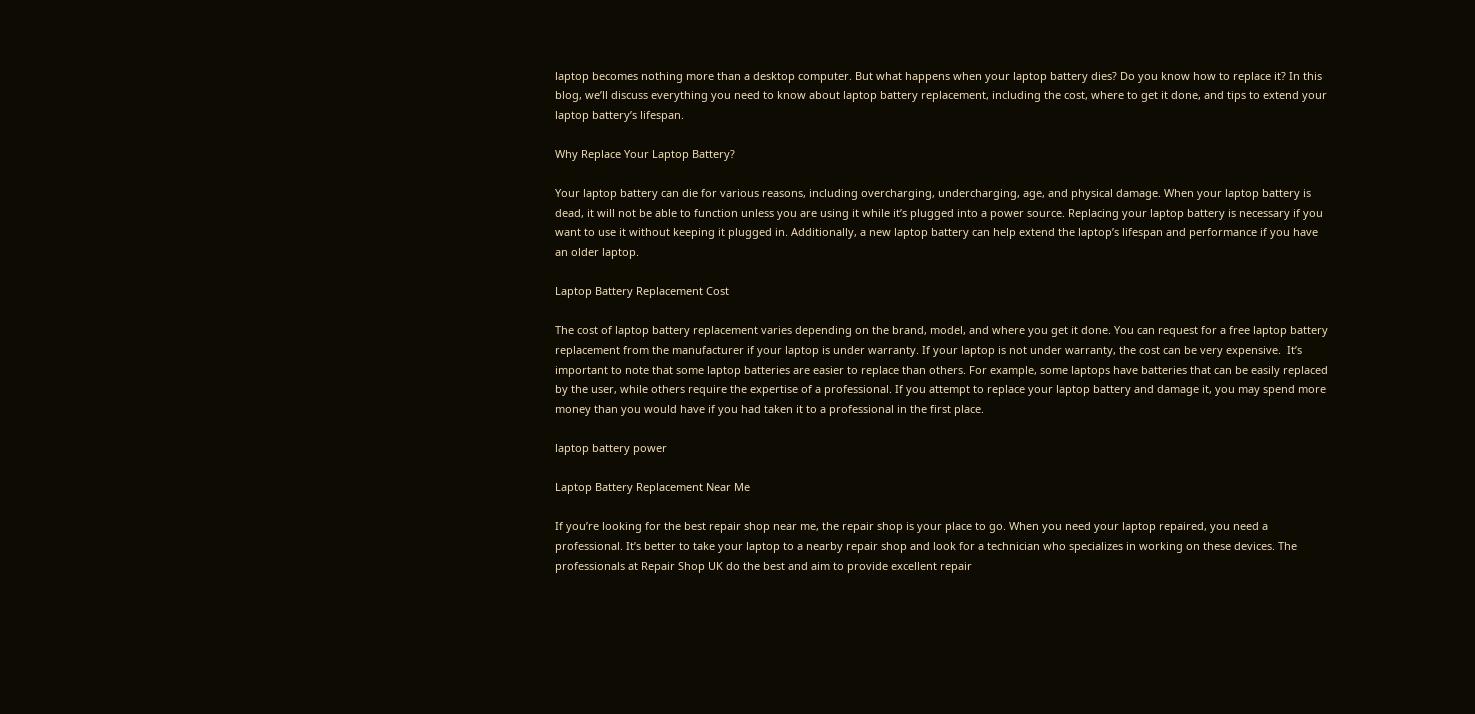laptop becomes nothing more than a desktop computer. But what happens when your laptop battery dies? Do you know how to replace it? In this blog, we’ll discuss everything you need to know about laptop battery replacement, including the cost, where to get it done, and tips to extend your laptop battery’s lifespan.

Why Replace Your Laptop Battery?

Your laptop battery can die for various reasons, including overcharging, undercharging, age, and physical damage. When your laptop battery is dead, it will not be able to function unless you are using it while it’s plugged into a power source. Replacing your laptop battery is necessary if you want to use it without keeping it plugged in. Additionally, a new laptop battery can help extend the laptop’s lifespan and performance if you have an older laptop.

Laptop Battery Replacement Cost

The cost of laptop battery replacement varies depending on the brand, model, and where you get it done. You can request for a free laptop battery replacement from the manufacturer if your laptop is under warranty. If your laptop is not under warranty, the cost can be very expensive.  It’s important to note that some laptop batteries are easier to replace than others. For example, some laptops have batteries that can be easily replaced by the user, while others require the expertise of a professional. If you attempt to replace your laptop battery and damage it, you may spend more money than you would have if you had taken it to a professional in the first place.

laptop battery power

Laptop Battery Replacement Near Me

If you’re looking for the best repair shop near me, the repair shop is your place to go. When you need your laptop repaired, you need a professional. It’s better to take your laptop to a nearby repair shop and look for a technician who specializes in working on these devices. The professionals at Repair Shop UK do the best and aim to provide excellent repair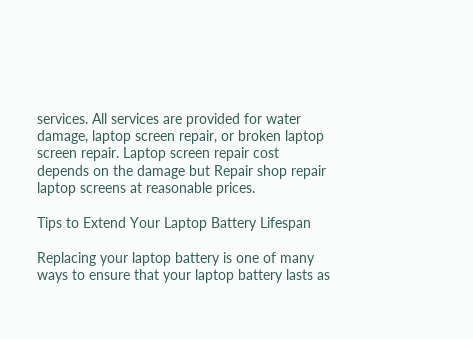services. All services are provided for water damage, laptop screen repair, or broken laptop screen repair. Laptop screen repair cost depends on the damage but Repair shop repair laptop screens at reasonable prices.

Tips to Extend Your Laptop Battery Lifespan

Replacing your laptop battery is one of many ways to ensure that your laptop battery lasts as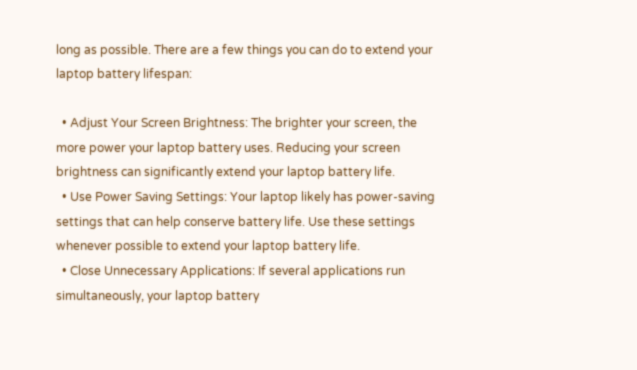long as possible. There are a few things you can do to extend your laptop battery lifespan:

  • Adjust Your Screen Brightness: The brighter your screen, the more power your laptop battery uses. Reducing your screen brightness can significantly extend your laptop battery life.
  • Use Power Saving Settings: Your laptop likely has power-saving settings that can help conserve battery life. Use these settings whenever possible to extend your laptop battery life.
  • Close Unnecessary Applications: If several applications run simultaneously, your laptop battery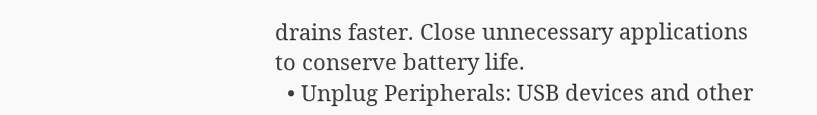drains faster. Close unnecessary applications to conserve battery life.
  • Unplug Peripherals: USB devices and other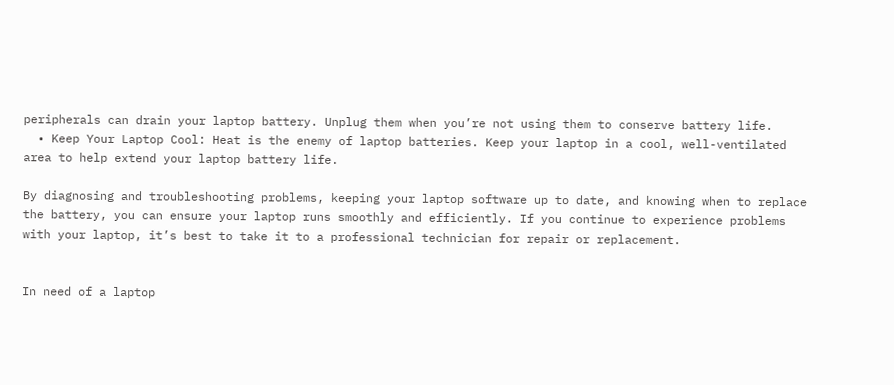peripherals can drain your laptop battery. Unplug them when you’re not using them to conserve battery life.
  • Keep Your Laptop Cool: Heat is the enemy of laptop batteries. Keep your laptop in a cool, well-ventilated area to help extend your laptop battery life.

By diagnosing and troubleshooting problems, keeping your laptop software up to date, and knowing when to replace the battery, you can ensure your laptop runs smoothly and efficiently. If you continue to experience problems with your laptop, it’s best to take it to a professional technician for repair or replacement.


In need of a laptop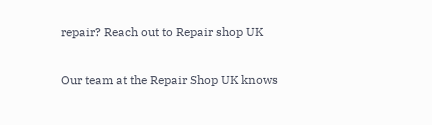repair? Reach out to Repair shop UK

Our team at the Repair Shop UK knows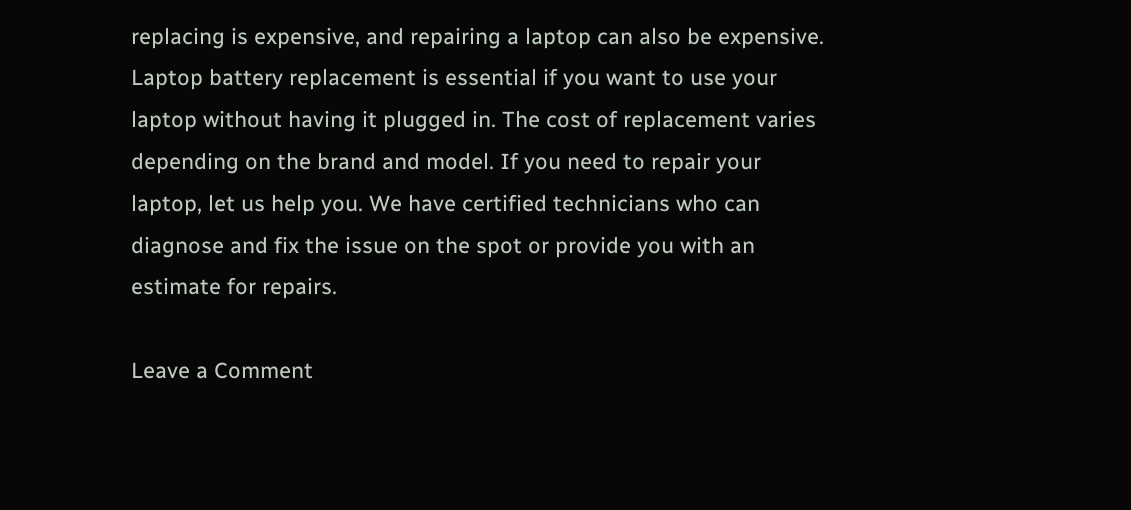replacing is expensive, and repairing a laptop can also be expensive. Laptop battery replacement is essential if you want to use your laptop without having it plugged in. The cost of replacement varies depending on the brand and model. If you need to repair your laptop, let us help you. We have certified technicians who can diagnose and fix the issue on the spot or provide you with an estimate for repairs.

Leave a Comment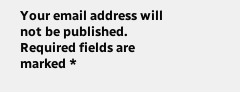Your email address will not be published. Required fields are marked *